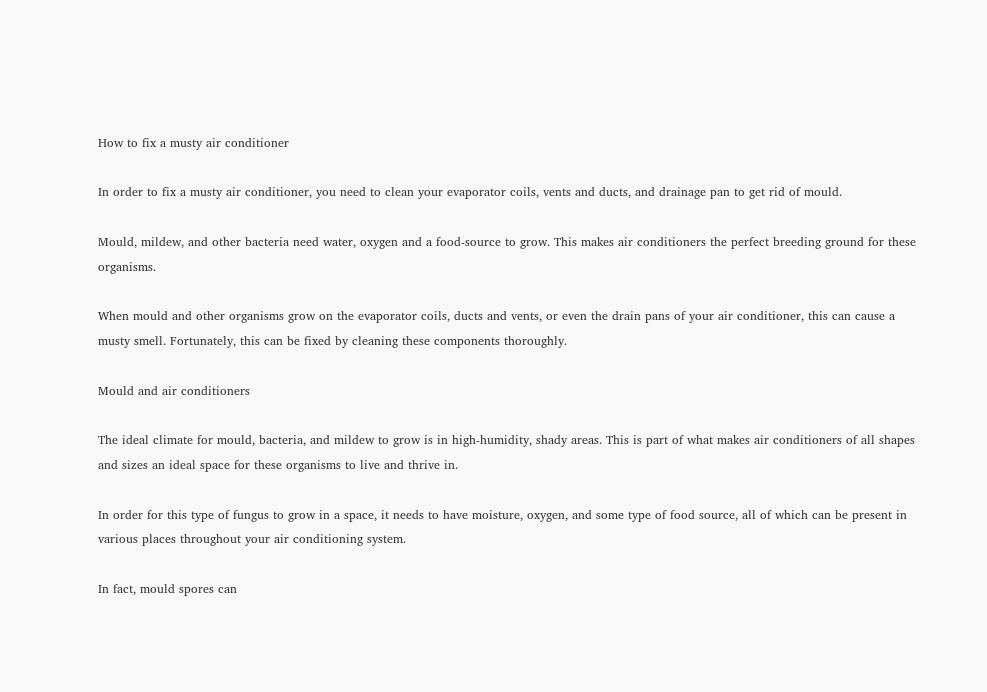How to fix a musty air conditioner

In order to fix a musty air conditioner, you need to clean your evaporator coils, vents and ducts, and drainage pan to get rid of mould.

Mould, mildew, and other bacteria need water, oxygen and a food-source to grow. This makes air conditioners the perfect breeding ground for these organisms.

When mould and other organisms grow on the evaporator coils, ducts and vents, or even the drain pans of your air conditioner, this can cause a musty smell. Fortunately, this can be fixed by cleaning these components thoroughly.

Mould and air conditioners

The ideal climate for mould, bacteria, and mildew to grow is in high-humidity, shady areas. This is part of what makes air conditioners of all shapes and sizes an ideal space for these organisms to live and thrive in.

In order for this type of fungus to grow in a space, it needs to have moisture, oxygen, and some type of food source, all of which can be present in various places throughout your air conditioning system.

In fact, mould spores can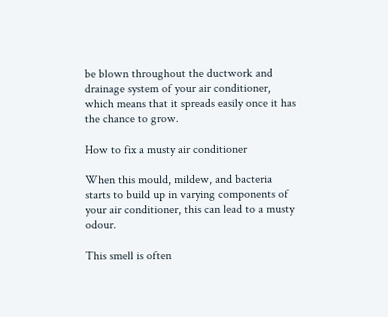be blown throughout the ductwork and drainage system of your air conditioner, which means that it spreads easily once it has the chance to grow.

How to fix a musty air conditioner

When this mould, mildew, and bacteria starts to build up in varying components of your air conditioner, this can lead to a musty odour.

This smell is often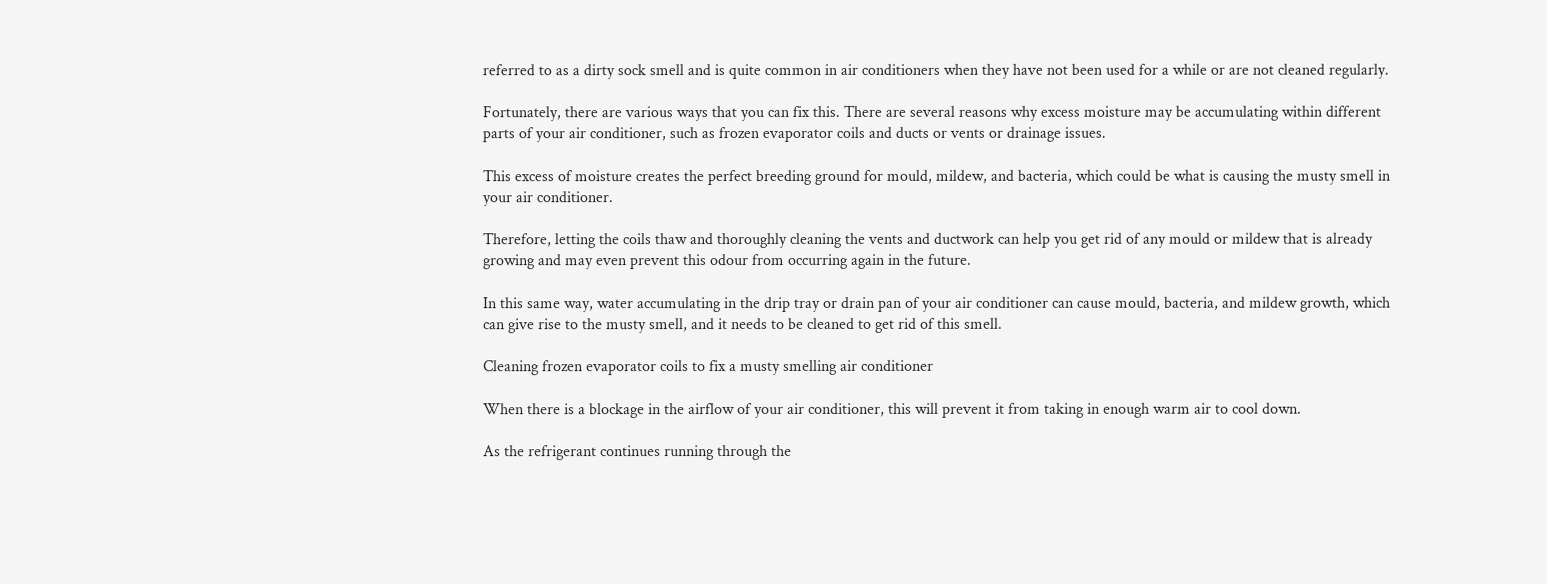referred to as a dirty sock smell and is quite common in air conditioners when they have not been used for a while or are not cleaned regularly.

Fortunately, there are various ways that you can fix this. There are several reasons why excess moisture may be accumulating within different parts of your air conditioner, such as frozen evaporator coils and ducts or vents or drainage issues.

This excess of moisture creates the perfect breeding ground for mould, mildew, and bacteria, which could be what is causing the musty smell in your air conditioner.

Therefore, letting the coils thaw and thoroughly cleaning the vents and ductwork can help you get rid of any mould or mildew that is already growing and may even prevent this odour from occurring again in the future.

In this same way, water accumulating in the drip tray or drain pan of your air conditioner can cause mould, bacteria, and mildew growth, which can give rise to the musty smell, and it needs to be cleaned to get rid of this smell.

Cleaning frozen evaporator coils to fix a musty smelling air conditioner

When there is a blockage in the airflow of your air conditioner, this will prevent it from taking in enough warm air to cool down.

As the refrigerant continues running through the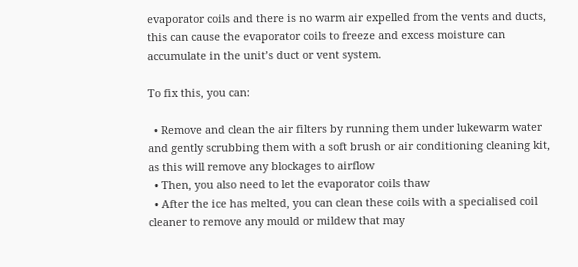evaporator coils and there is no warm air expelled from the vents and ducts, this can cause the evaporator coils to freeze and excess moisture can accumulate in the unit’s duct or vent system.

To fix this, you can:

  • Remove and clean the air filters by running them under lukewarm water and gently scrubbing them with a soft brush or air conditioning cleaning kit, as this will remove any blockages to airflow
  • Then, you also need to let the evaporator coils thaw
  • After the ice has melted, you can clean these coils with a specialised coil cleaner to remove any mould or mildew that may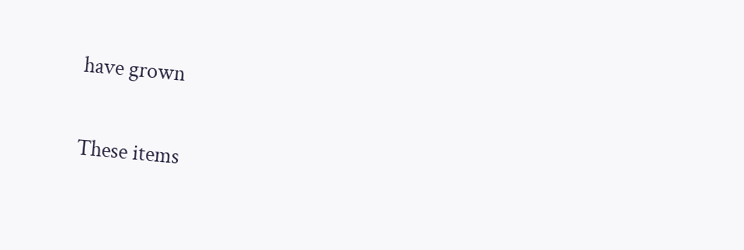have grown

These items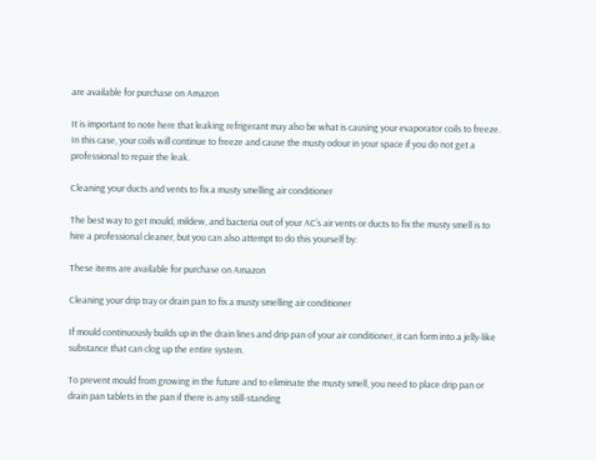are available for purchase on Amazon

It is important to note here that leaking refrigerant may also be what is causing your evaporator coils to freeze. In this case, your coils will continue to freeze and cause the musty odour in your space if you do not get a professional to repair the leak.

Cleaning your ducts and vents to fix a musty smelling air conditioner

The best way to get mould, mildew, and bacteria out of your AC’s air vents or ducts to fix the musty smell is to hire a professional cleaner, but you can also attempt to do this yourself by:

These items are available for purchase on Amazon

Cleaning your drip tray or drain pan to fix a musty smelling air conditioner

If mould continuously builds up in the drain lines and drip pan of your air conditioner, it can form into a jelly-like substance that can clog up the entire system.

To prevent mould from growing in the future and to eliminate the musty smell, you need to place drip pan or drain pan tablets in the pan if there is any still-standing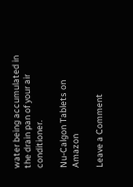water being accumulated in the drain pan of your air conditioner.

Nu-Calgon Tablets on Amazon

Leave a Comment